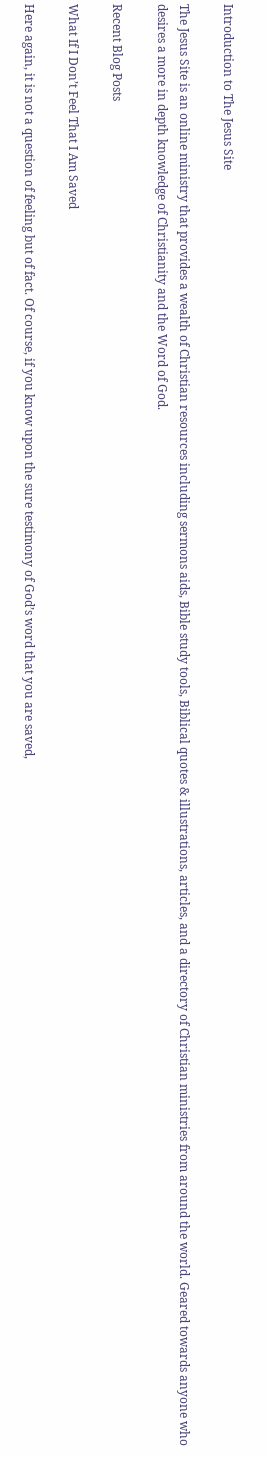Introduction to The Jesus Site

The Jesus Site is an online ministry that provides a wealth of Christian resources including sermons aids, Bible study tools, Biblical quotes & illustrations, articles, and a directory of Christian ministries from around the world. Geared towards anyone who desires a more in depth knowledge of Christianity and the Word of God.

Recent Blog Posts

What If I Don’t Feel That I Am Saved

Here again, it is not a question of feeling but of fact. Of course, if you know upon the sure testimony of God’s word that you are saved,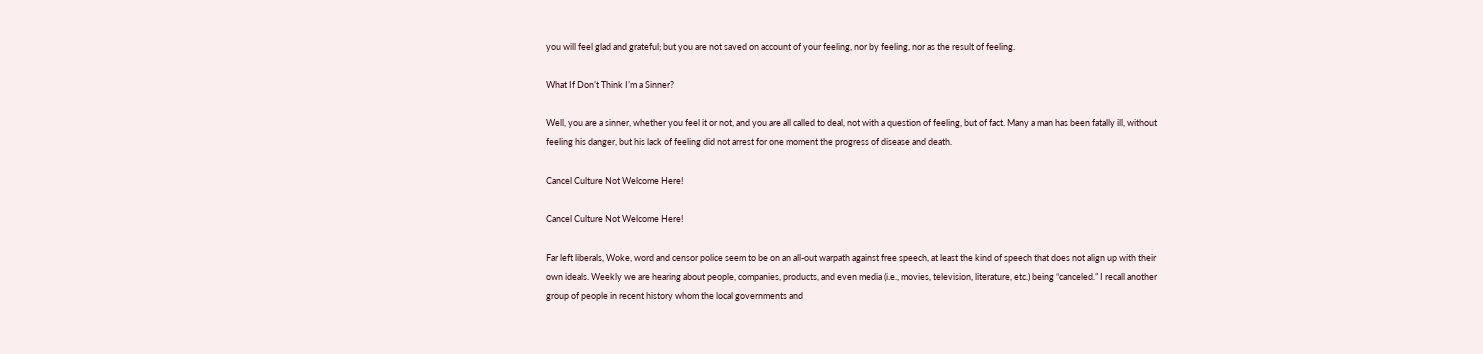you will feel glad and grateful; but you are not saved on account of your feeling, nor by feeling, nor as the result of feeling.

What If Don’t Think I’m a Sinner?

Well, you are a sinner, whether you feel it or not, and you are all called to deal, not with a question of feeling, but of fact. Many a man has been fatally ill, without feeling his danger, but his lack of feeling did not arrest for one moment the progress of disease and death.

Cancel Culture Not Welcome Here!

Cancel Culture Not Welcome Here!

Far left liberals, Woke, word and censor police seem to be on an all-out warpath against free speech, at least the kind of speech that does not align up with their own ideals. Weekly we are hearing about people, companies, products, and even media (i.e., movies, television, literature, etc.) being “canceled.” I recall another group of people in recent history whom the local governments and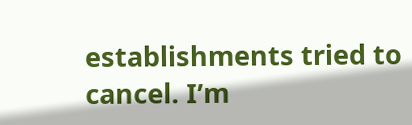establishments tried to cancel. I’m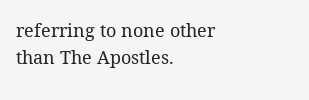referring to none other than The Apostles.